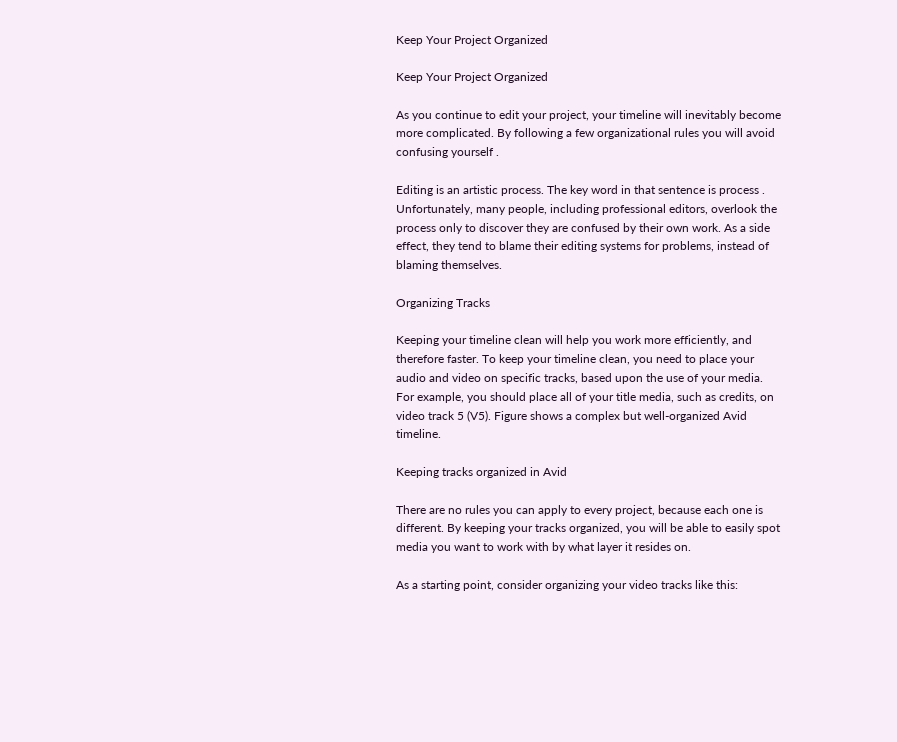Keep Your Project Organized

Keep Your Project Organized

As you continue to edit your project, your timeline will inevitably become more complicated. By following a few organizational rules you will avoid confusing yourself .

Editing is an artistic process. The key word in that sentence is process . Unfortunately, many people, including professional editors, overlook the process only to discover they are confused by their own work. As a side effect, they tend to blame their editing systems for problems, instead of blaming themselves.

Organizing Tracks

Keeping your timeline clean will help you work more efficiently, and therefore faster. To keep your timeline clean, you need to place your audio and video on specific tracks, based upon the use of your media. For example, you should place all of your title media, such as credits, on video track 5 (V5). Figure shows a complex but well-organized Avid timeline.

Keeping tracks organized in Avid

There are no rules you can apply to every project, because each one is different. By keeping your tracks organized, you will be able to easily spot media you want to work with by what layer it resides on.

As a starting point, consider organizing your video tracks like this: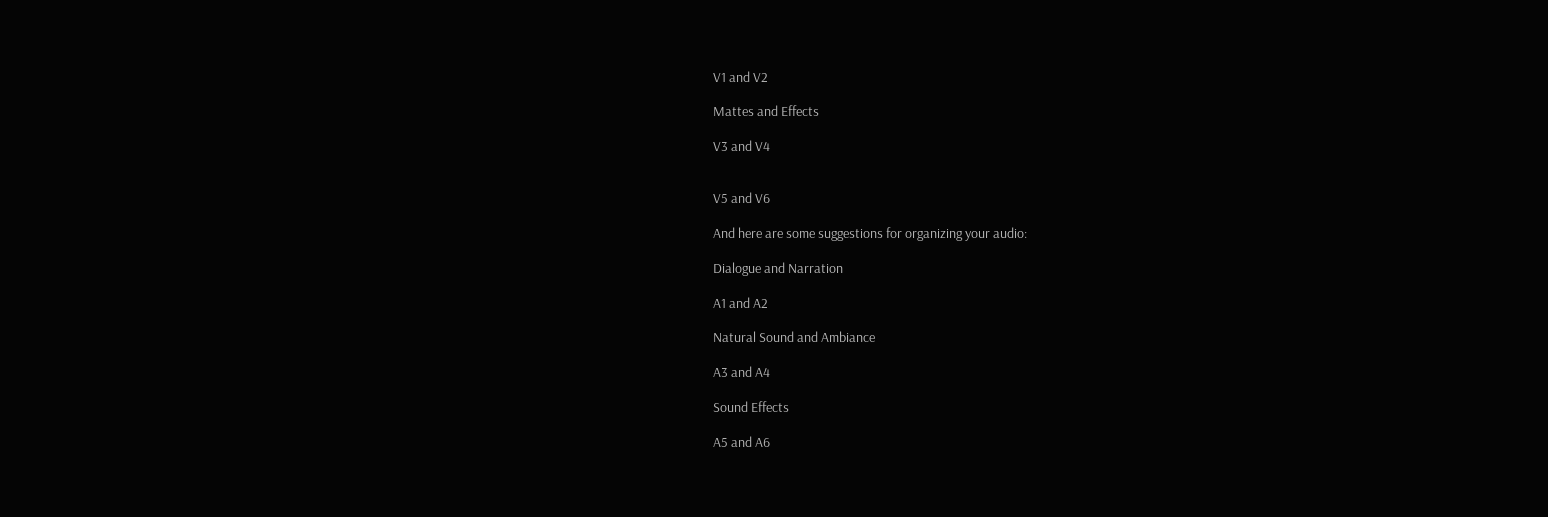V1 and V2

Mattes and Effects

V3 and V4


V5 and V6

And here are some suggestions for organizing your audio:

Dialogue and Narration

A1 and A2

Natural Sound and Ambiance

A3 and A4

Sound Effects

A5 and A6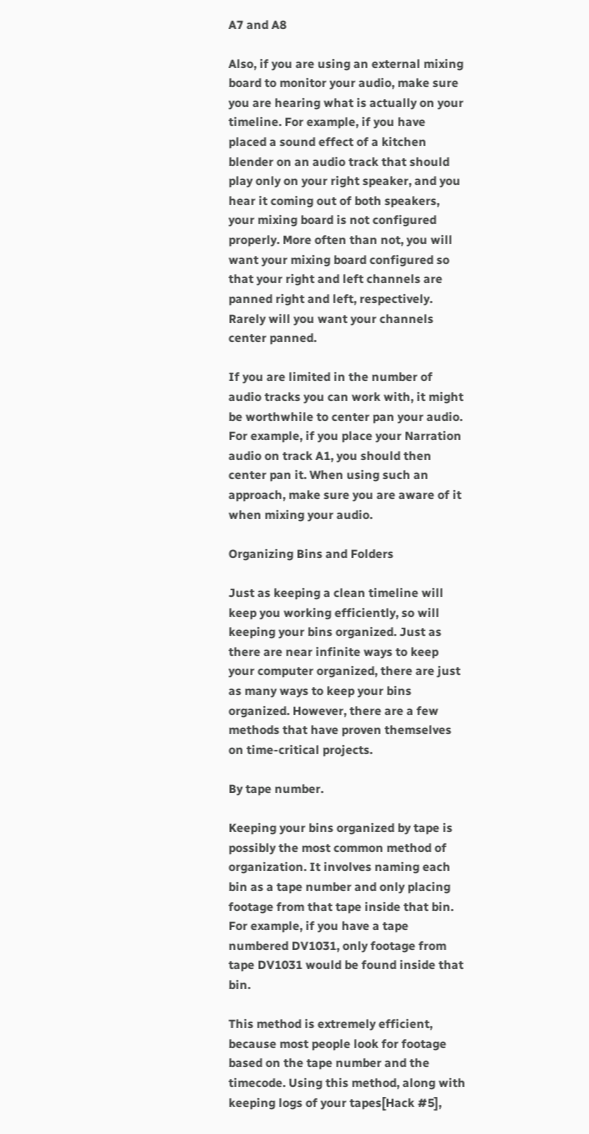A7 and A8

Also, if you are using an external mixing board to monitor your audio, make sure you are hearing what is actually on your timeline. For example, if you have placed a sound effect of a kitchen blender on an audio track that should play only on your right speaker, and you hear it coming out of both speakers, your mixing board is not configured properly. More often than not, you will want your mixing board configured so that your right and left channels are panned right and left, respectively. Rarely will you want your channels center panned.

If you are limited in the number of audio tracks you can work with, it might be worthwhile to center pan your audio. For example, if you place your Narration audio on track A1, you should then center pan it. When using such an approach, make sure you are aware of it when mixing your audio.

Organizing Bins and Folders

Just as keeping a clean timeline will keep you working efficiently, so will keeping your bins organized. Just as there are near infinite ways to keep your computer organized, there are just as many ways to keep your bins organized. However, there are a few methods that have proven themselves on time-critical projects.

By tape number.

Keeping your bins organized by tape is possibly the most common method of organization. It involves naming each bin as a tape number and only placing footage from that tape inside that bin. For example, if you have a tape numbered DV1031, only footage from tape DV1031 would be found inside that bin.

This method is extremely efficient, because most people look for footage based on the tape number and the timecode. Using this method, along with keeping logs of your tapes[Hack #5],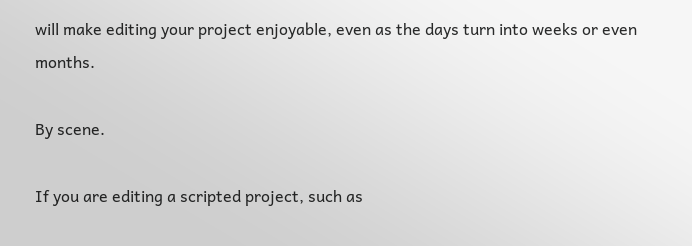will make editing your project enjoyable, even as the days turn into weeks or even months.

By scene.

If you are editing a scripted project, such as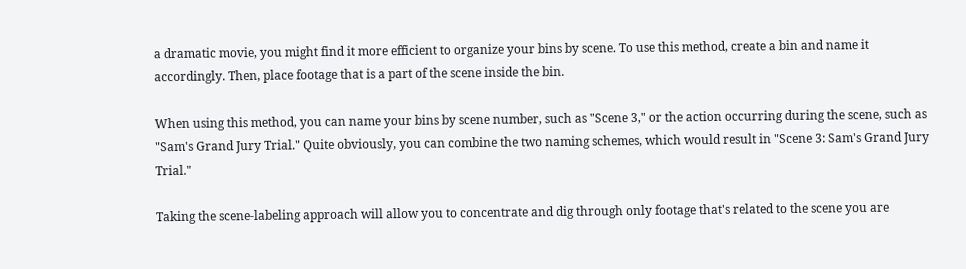a dramatic movie, you might find it more efficient to organize your bins by scene. To use this method, create a bin and name it accordingly. Then, place footage that is a part of the scene inside the bin.

When using this method, you can name your bins by scene number, such as "Scene 3," or the action occurring during the scene, such as "Sam's Grand Jury Trial." Quite obviously, you can combine the two naming schemes, which would result in "Scene 3: Sam's Grand Jury Trial."

Taking the scene-labeling approach will allow you to concentrate and dig through only footage that's related to the scene you are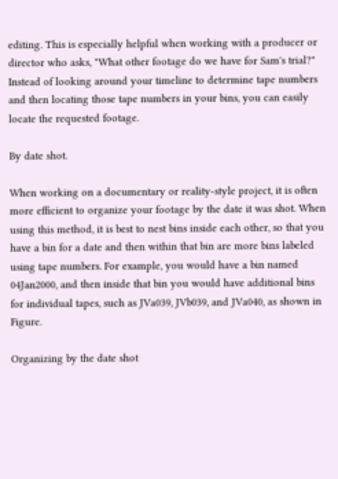editing. This is especially helpful when working with a producer or director who asks, "What other footage do we have for Sam's trial?" Instead of looking around your timeline to determine tape numbers and then locating those tape numbers in your bins, you can easily locate the requested footage.

By date shot.

When working on a documentary or reality-style project, it is often more efficient to organize your footage by the date it was shot. When using this method, it is best to nest bins inside each other, so that you have a bin for a date and then within that bin are more bins labeled using tape numbers. For example, you would have a bin named 04Jan2000, and then inside that bin you would have additional bins for individual tapes, such as JVa039, JVb039, and JVa040, as shown in Figure.

Organizing by the date shot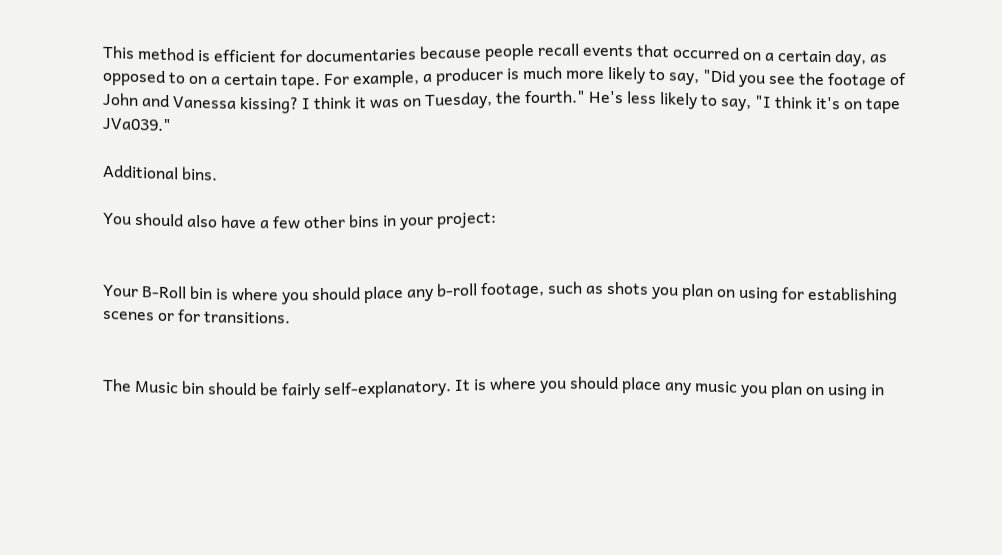This method is efficient for documentaries because people recall events that occurred on a certain day, as opposed to on a certain tape. For example, a producer is much more likely to say, "Did you see the footage of John and Vanessa kissing? I think it was on Tuesday, the fourth." He's less likely to say, "I think it's on tape JVa039."

Additional bins.

You should also have a few other bins in your project:


Your B-Roll bin is where you should place any b-roll footage, such as shots you plan on using for establishing scenes or for transitions.


The Music bin should be fairly self-explanatory. It is where you should place any music you plan on using in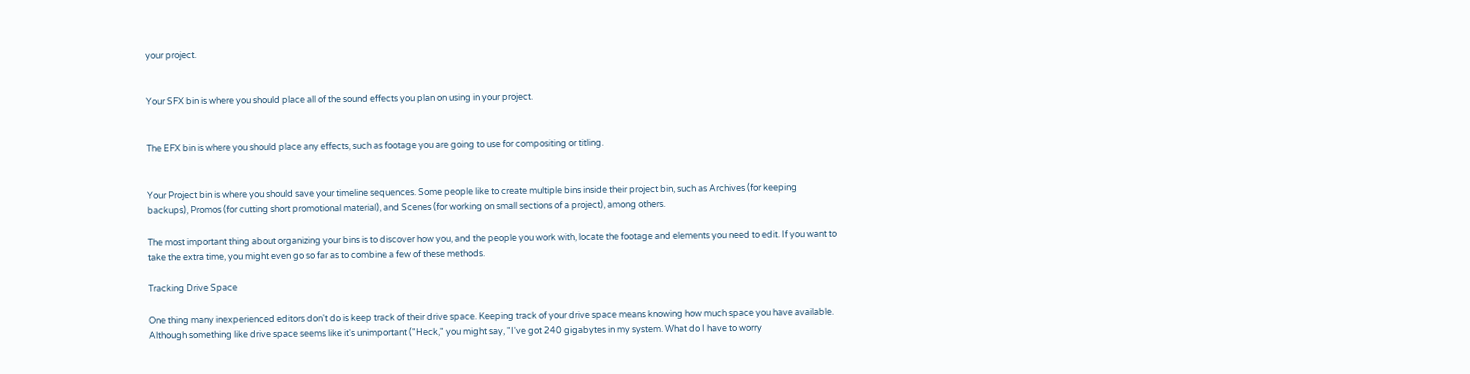your project.


Your SFX bin is where you should place all of the sound effects you plan on using in your project.


The EFX bin is where you should place any effects, such as footage you are going to use for compositing or titling.


Your Project bin is where you should save your timeline sequences. Some people like to create multiple bins inside their project bin, such as Archives (for keeping backups), Promos (for cutting short promotional material), and Scenes (for working on small sections of a project), among others.

The most important thing about organizing your bins is to discover how you, and the people you work with, locate the footage and elements you need to edit. If you want to take the extra time, you might even go so far as to combine a few of these methods.

Tracking Drive Space

One thing many inexperienced editors don't do is keep track of their drive space. Keeping track of your drive space means knowing how much space you have available. Although something like drive space seems like it's unimportant ("Heck," you might say, "I've got 240 gigabytes in my system. What do I have to worry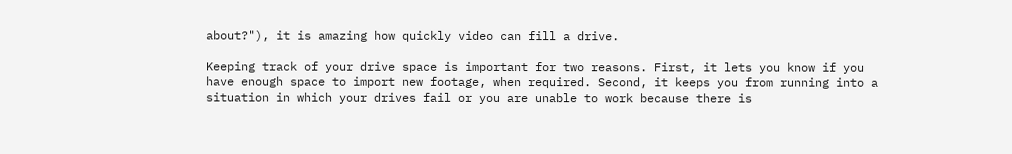about?"), it is amazing how quickly video can fill a drive.

Keeping track of your drive space is important for two reasons. First, it lets you know if you have enough space to import new footage, when required. Second, it keeps you from running into a situation in which your drives fail or you are unable to work because there is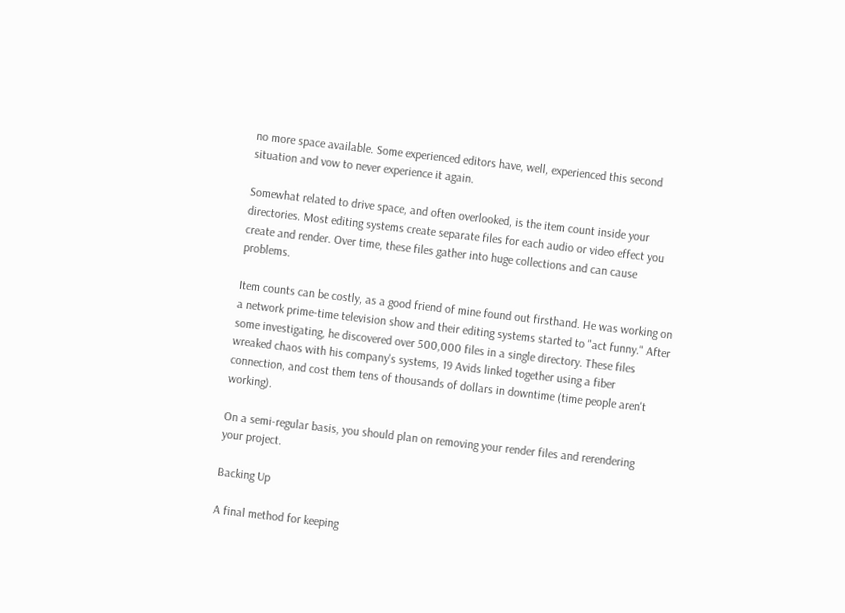no more space available. Some experienced editors have, well, experienced this second situation and vow to never experience it again.

Somewhat related to drive space, and often overlooked, is the item count inside your directories. Most editing systems create separate files for each audio or video effect you create and render. Over time, these files gather into huge collections and can cause problems.

Item counts can be costly, as a good friend of mine found out firsthand. He was working on a network prime-time television show and their editing systems started to "act funny." After some investigating, he discovered over 500,000 files in a single directory. These files wreaked chaos with his company's systems, 19 Avids linked together using a fiber connection, and cost them tens of thousands of dollars in downtime (time people aren't working).

On a semi-regular basis, you should plan on removing your render files and rerendering your project.

Backing Up

A final method for keeping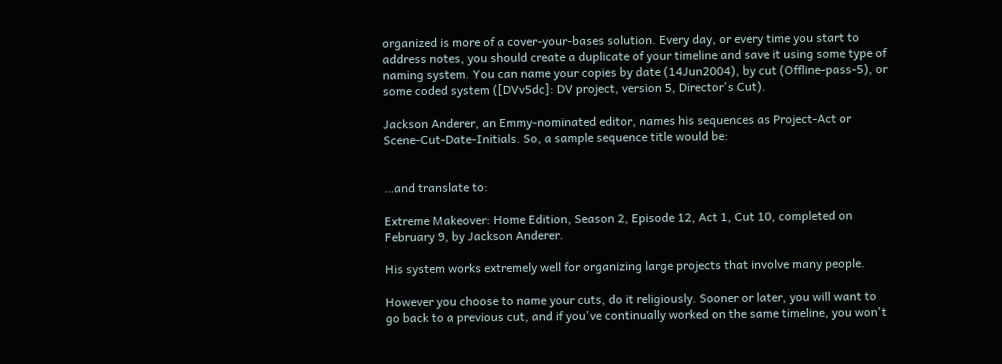organized is more of a cover-your-bases solution. Every day, or every time you start to address notes, you should create a duplicate of your timeline and save it using some type of naming system. You can name your copies by date (14Jun2004), by cut (Offline-pass-5), or some coded system ([DVv5dc]: DV project, version 5, Director's Cut).

Jackson Anderer, an Emmy-nominated editor, names his sequences as Project-Act or Scene-Cut-Date-Initials. So, a sample sequence title would be:


…and translate to:

Extreme Makeover: Home Edition, Season 2, Episode 12, Act 1, Cut 10, completed on February 9, by Jackson Anderer.

His system works extremely well for organizing large projects that involve many people.

However you choose to name your cuts, do it religiously. Sooner or later, you will want to go back to a previous cut, and if you've continually worked on the same timeline, you won't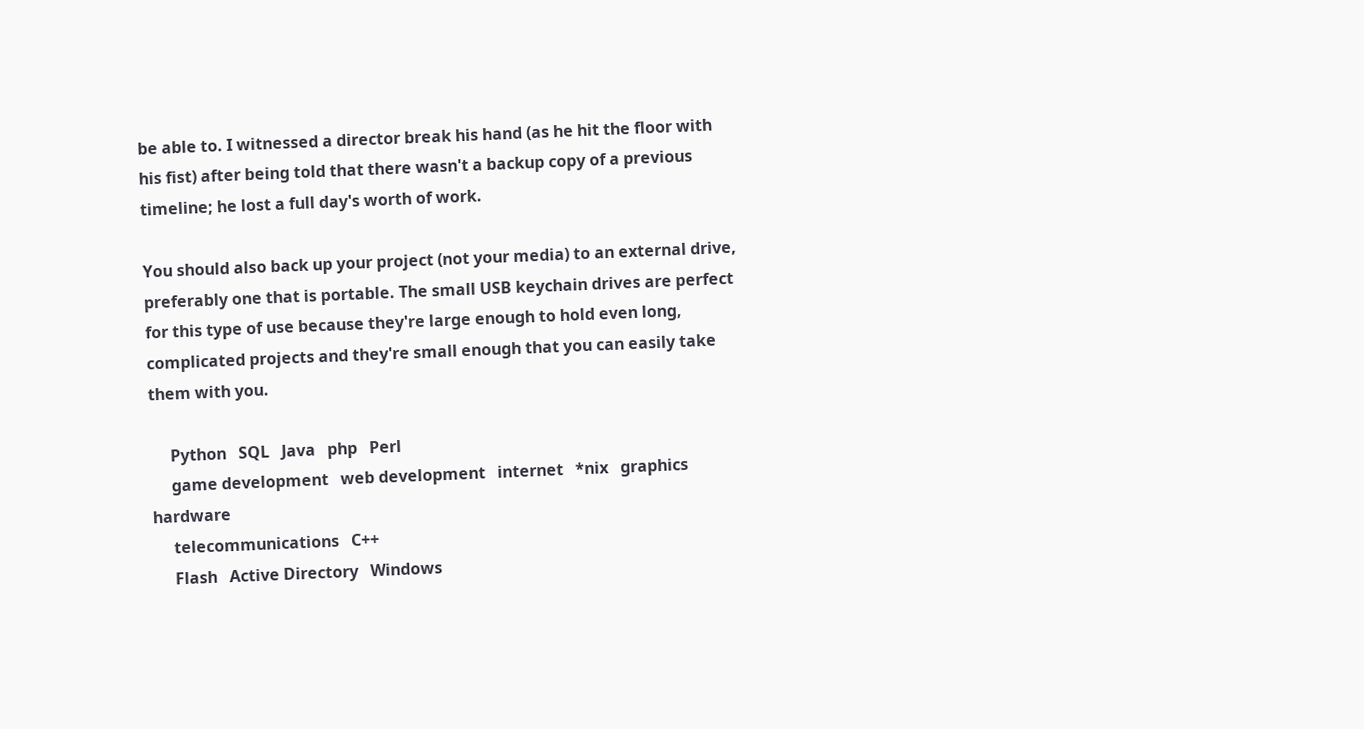be able to. I witnessed a director break his hand (as he hit the floor with his fist) after being told that there wasn't a backup copy of a previous timeline; he lost a full day's worth of work.

You should also back up your project (not your media) to an external drive, preferably one that is portable. The small USB keychain drives are perfect for this type of use because they're large enough to hold even long, complicated projects and they're small enough that you can easily take them with you.

     Python   SQL   Java   php   Perl
     game development   web development   internet   *nix   graphics   hardware
     telecommunications   C++
     Flash   Active Directory   Windows